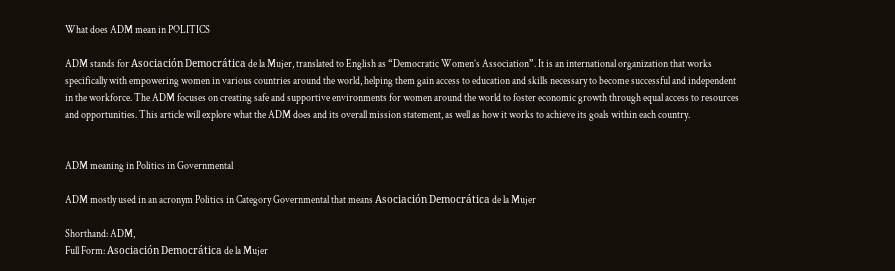What does ADM mean in POLITICS

ADM stands for Asociación Democrática de la Mujer, translated to English as “Democratic Women’s Association”. It is an international organization that works specifically with empowering women in various countries around the world, helping them gain access to education and skills necessary to become successful and independent in the workforce. The ADM focuses on creating safe and supportive environments for women around the world to foster economic growth through equal access to resources and opportunities. This article will explore what the ADM does and its overall mission statement, as well as how it works to achieve its goals within each country.


ADM meaning in Politics in Governmental

ADM mostly used in an acronym Politics in Category Governmental that means Asociación Democrática de la Mujer

Shorthand: ADM,
Full Form: Asociación Democrática de la Mujer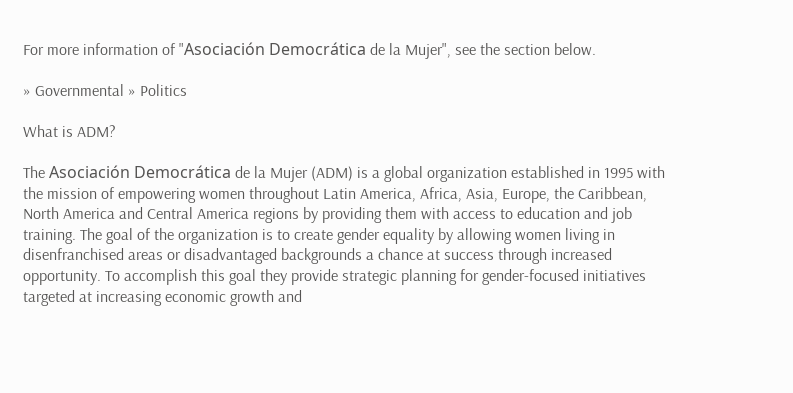For more information of "Asociación Democrática de la Mujer", see the section below.

» Governmental » Politics

What is ADM?

The Asociación Democrática de la Mujer (ADM) is a global organization established in 1995 with the mission of empowering women throughout Latin America, Africa, Asia, Europe, the Caribbean, North America and Central America regions by providing them with access to education and job training. The goal of the organization is to create gender equality by allowing women living in disenfranchised areas or disadvantaged backgrounds a chance at success through increased opportunity. To accomplish this goal they provide strategic planning for gender-focused initiatives targeted at increasing economic growth and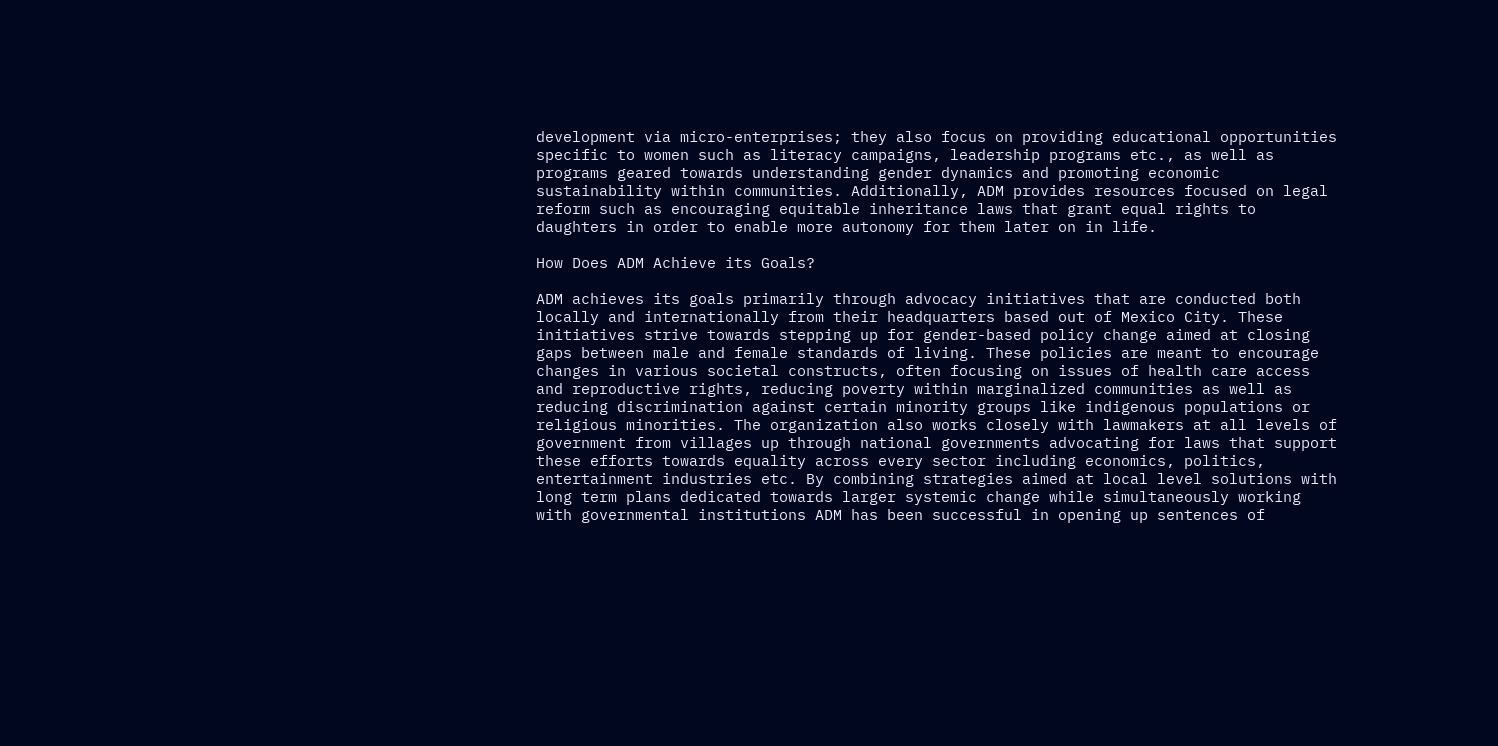development via micro-enterprises; they also focus on providing educational opportunities specific to women such as literacy campaigns, leadership programs etc., as well as programs geared towards understanding gender dynamics and promoting economic sustainability within communities. Additionally, ADM provides resources focused on legal reform such as encouraging equitable inheritance laws that grant equal rights to daughters in order to enable more autonomy for them later on in life.

How Does ADM Achieve its Goals?

ADM achieves its goals primarily through advocacy initiatives that are conducted both locally and internationally from their headquarters based out of Mexico City. These initiatives strive towards stepping up for gender-based policy change aimed at closing gaps between male and female standards of living. These policies are meant to encourage changes in various societal constructs, often focusing on issues of health care access and reproductive rights, reducing poverty within marginalized communities as well as reducing discrimination against certain minority groups like indigenous populations or religious minorities. The organization also works closely with lawmakers at all levels of government from villages up through national governments advocating for laws that support these efforts towards equality across every sector including economics, politics, entertainment industries etc. By combining strategies aimed at local level solutions with long term plans dedicated towards larger systemic change while simultaneously working with governmental institutions ADM has been successful in opening up sentences of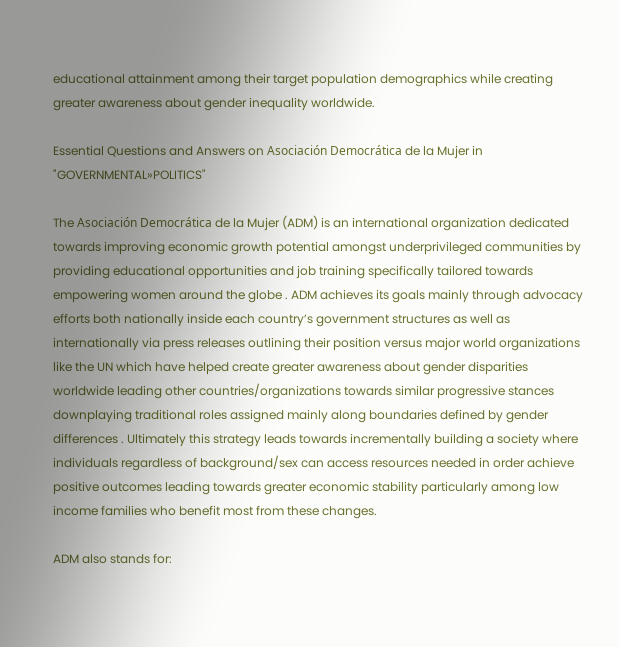educational attainment among their target population demographics while creating greater awareness about gender inequality worldwide.

Essential Questions and Answers on Asociación Democrática de la Mujer in "GOVERNMENTAL»POLITICS"

The Asociación Democrática de la Mujer (ADM) is an international organization dedicated towards improving economic growth potential amongst underprivileged communities by providing educational opportunities and job training specifically tailored towards empowering women around the globe . ADM achieves its goals mainly through advocacy efforts both nationally inside each country’s government structures as well as internationally via press releases outlining their position versus major world organizations like the UN which have helped create greater awareness about gender disparities worldwide leading other countries/organizations towards similar progressive stances downplaying traditional roles assigned mainly along boundaries defined by gender differences . Ultimately this strategy leads towards incrementally building a society where individuals regardless of background/sex can access resources needed in order achieve positive outcomes leading towards greater economic stability particularly among low income families who benefit most from these changes.

ADM also stands for: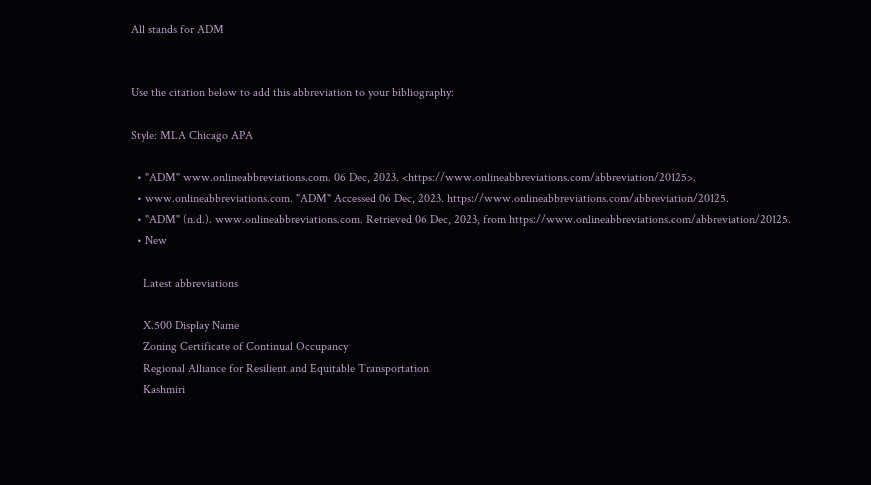All stands for ADM


Use the citation below to add this abbreviation to your bibliography:

Style: MLA Chicago APA

  • "ADM" www.onlineabbreviations.com. 06 Dec, 2023. <https://www.onlineabbreviations.com/abbreviation/20125>.
  • www.onlineabbreviations.com. "ADM" Accessed 06 Dec, 2023. https://www.onlineabbreviations.com/abbreviation/20125.
  • "ADM" (n.d.). www.onlineabbreviations.com. Retrieved 06 Dec, 2023, from https://www.onlineabbreviations.com/abbreviation/20125.
  • New

    Latest abbreviations

    X.500 Display Name
    Zoning Certificate of Continual Occupancy
    Regional Alliance for Resilient and Equitable Transportation
    Kashmiri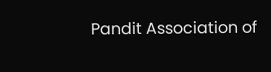Pandit Association of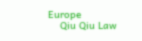Europe
    Qiu Qiu Law